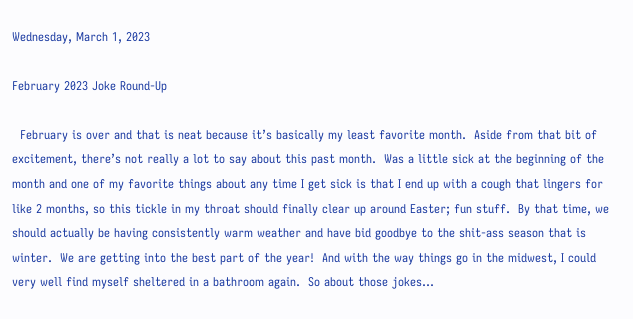Wednesday, March 1, 2023

February 2023 Joke Round-Up

  February is over and that is neat because it’s basically my least favorite month.  Aside from that bit of excitement, there’s not really a lot to say about this past month.  Was a little sick at the beginning of the month and one of my favorite things about any time I get sick is that I end up with a cough that lingers for like 2 months, so this tickle in my throat should finally clear up around Easter; fun stuff.  By that time, we should actually be having consistently warm weather and have bid goodbye to the shit-ass season that is winter.  We are getting into the best part of the year!  And with the way things go in the midwest, I could very well find myself sheltered in a bathroom again.  So about those jokes…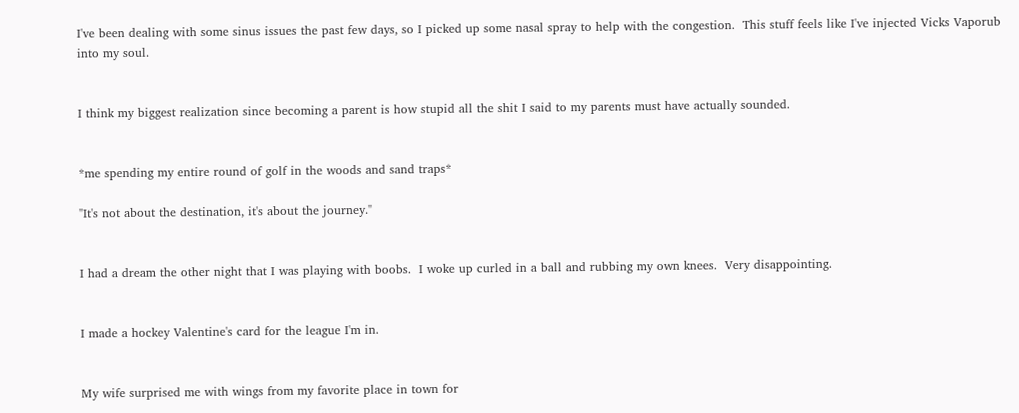I've been dealing with some sinus issues the past few days, so I picked up some nasal spray to help with the congestion.  This stuff feels like I've injected Vicks Vaporub into my soul.


I think my biggest realization since becoming a parent is how stupid all the shit I said to my parents must have actually sounded.


*me spending my entire round of golf in the woods and sand traps*

"It's not about the destination, it's about the journey."


I had a dream the other night that I was playing with boobs.  I woke up curled in a ball and rubbing my own knees.  Very disappointing.


I made a hockey Valentine's card for the league I'm in.


My wife surprised me with wings from my favorite place in town for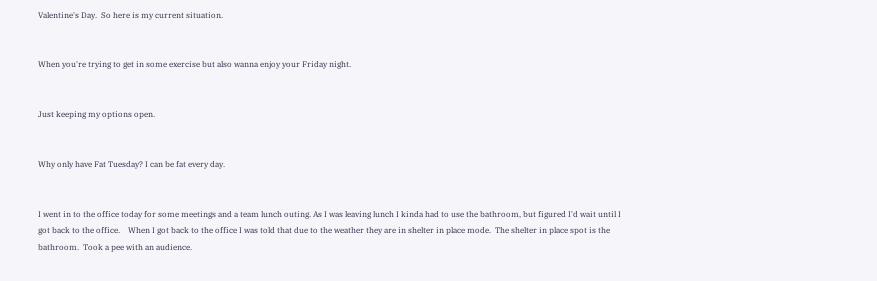Valentine's Day.  So here is my current situation.


When you're trying to get in some exercise but also wanna enjoy your Friday night.


Just keeping my options open.


Why only have Fat Tuesday? I can be fat every day.


I went in to the office today for some meetings and a team lunch outing. As I was leaving lunch I kinda had to use the bathroom, but figured I'd wait until I got back to the office.    When I got back to the office I was told that due to the weather they are in shelter in place mode.  The shelter in place spot is the bathroom.  Took a pee with an audience.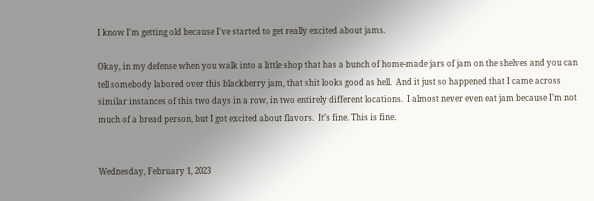I know I'm getting old because I've started to get really excited about jams.

Okay, in my defense when you walk into a little shop that has a bunch of home-made jars of jam on the shelves and you can tell somebody labored over this blackberry jam, that shit looks good as hell.  And it just so happened that I came across similar instances of this two days in a row, in two entirely different locations.  I almost never even eat jam because I’m not much of a bread person, but I got excited about flavors.  It’s fine. This is fine.


Wednesday, February 1, 2023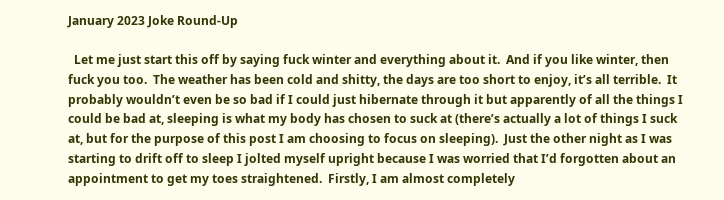January 2023 Joke Round-Up

  Let me just start this off by saying fuck winter and everything about it.  And if you like winter, then fuck you too.  The weather has been cold and shitty, the days are too short to enjoy, it’s all terrible.  It probably wouldn’t even be so bad if I could just hibernate through it but apparently of all the things I could be bad at, sleeping is what my body has chosen to suck at (there’s actually a lot of things I suck at, but for the purpose of this post I am choosing to focus on sleeping).  Just the other night as I was starting to drift off to sleep I jolted myself upright because I was worried that I’d forgotten about an appointment to get my toes straightened.  Firstly, I am almost completely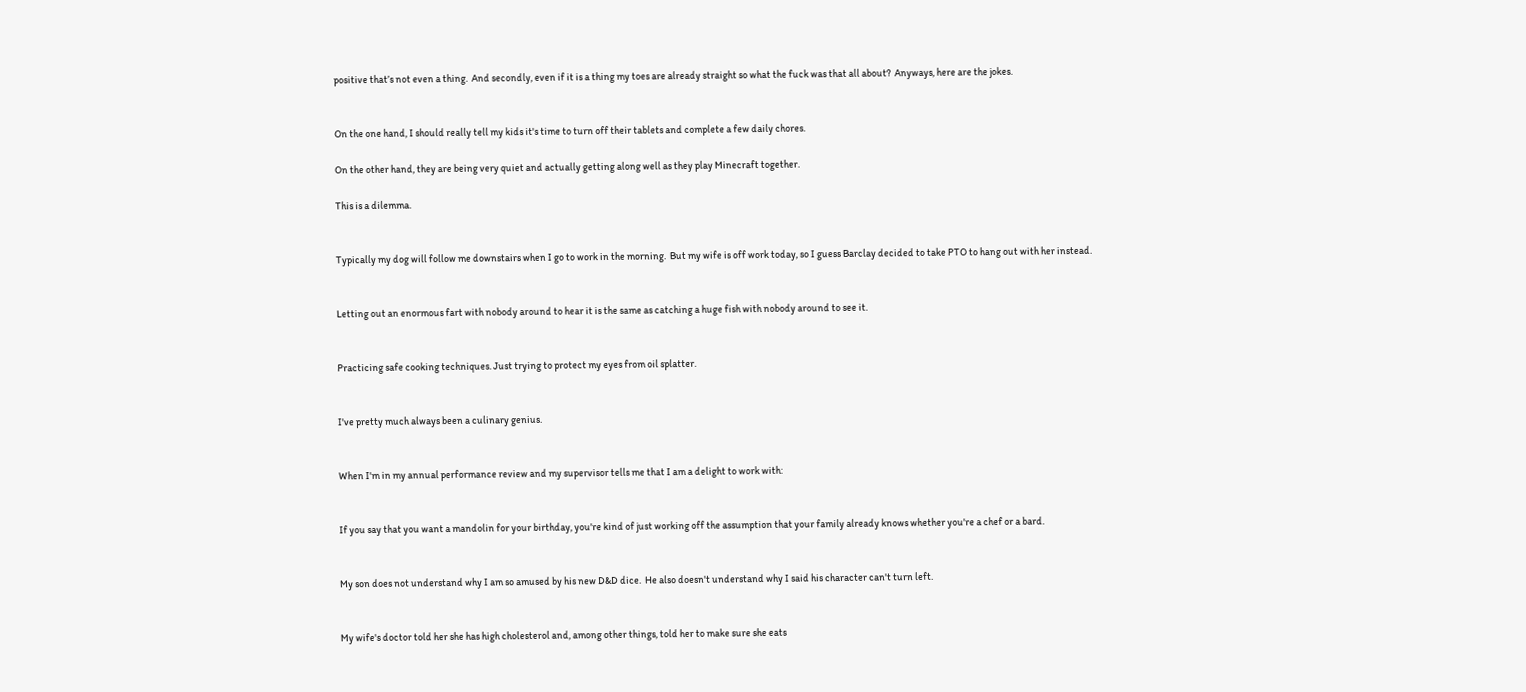positive that’s not even a thing.  And secondly, even if it is a thing my toes are already straight so what the fuck was that all about?  Anyways, here are the jokes.


On the one hand, I should really tell my kids it's time to turn off their tablets and complete a few daily chores.

On the other hand, they are being very quiet and actually getting along well as they play Minecraft together.

This is a dilemma.


Typically my dog will follow me downstairs when I go to work in the morning.  But my wife is off work today, so I guess Barclay decided to take PTO to hang out with her instead.


Letting out an enormous fart with nobody around to hear it is the same as catching a huge fish with nobody around to see it.


Practicing safe cooking techniques. Just trying to protect my eyes from oil splatter.


I've pretty much always been a culinary genius.


When I'm in my annual performance review and my supervisor tells me that I am a delight to work with:


If you say that you want a mandolin for your birthday, you're kind of just working off the assumption that your family already knows whether you're a chef or a bard.


My son does not understand why I am so amused by his new D&D dice.  He also doesn't understand why I said his character can't turn left.


My wife's doctor told her she has high cholesterol and, among other things, told her to make sure she eats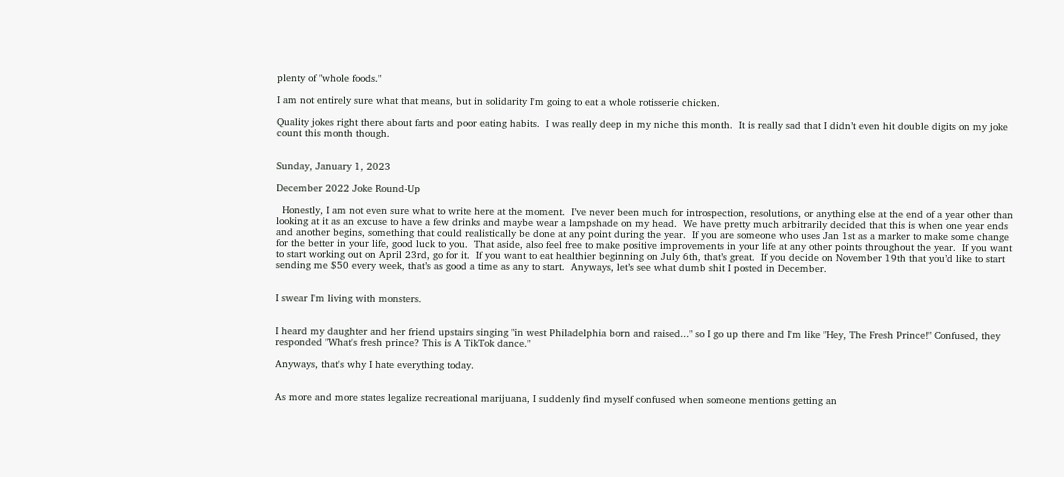plenty of "whole foods."

I am not entirely sure what that means, but in solidarity I'm going to eat a whole rotisserie chicken.

Quality jokes right there about farts and poor eating habits.  I was really deep in my niche this month.  It is really sad that I didn’t even hit double digits on my joke count this month though.


Sunday, January 1, 2023

December 2022 Joke Round-Up

  Honestly, I am not even sure what to write here at the moment.  I’ve never been much for introspection, resolutions, or anything else at the end of a year other than looking at it as an excuse to have a few drinks and maybe wear a lampshade on my head.  We have pretty much arbitrarily decided that this is when one year ends and another begins, something that could realistically be done at any point during the year.  If you are someone who uses Jan 1st as a marker to make some change for the better in your life, good luck to you.  That aside, also feel free to make positive improvements in your life at any other points throughout the year.  If you want to start working out on April 23rd, go for it.  If you want to eat healthier beginning on July 6th, that’s great.  If you decide on November 19th that you’d like to start sending me $50 every week, that’s as good a time as any to start.  Anyways, let’s see what dumb shit I posted in December.


I swear I'm living with monsters.


I heard my daughter and her friend upstairs singing "in west Philadelphia born and raised..." so I go up there and I'm like "Hey, The Fresh Prince!" Confused, they responded "What's fresh prince? This is A TikTok dance."

Anyways, that's why I hate everything today.


As more and more states legalize recreational marijuana, I suddenly find myself confused when someone mentions getting an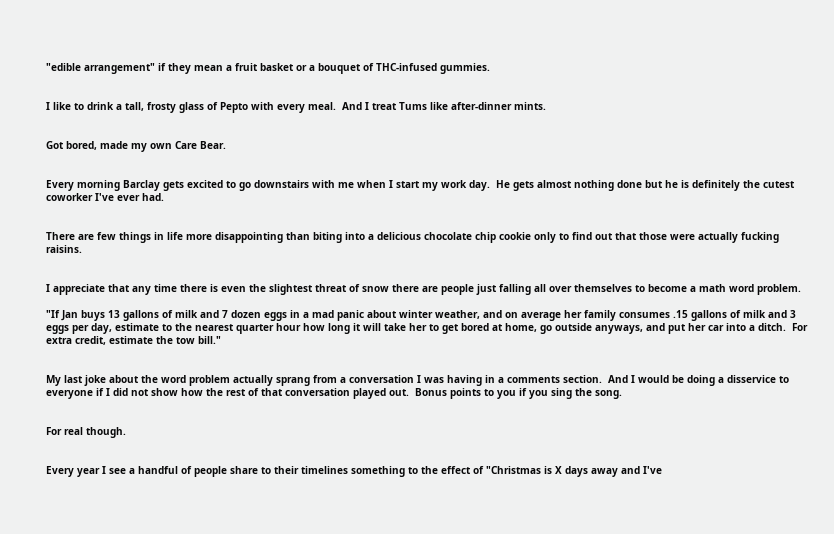"edible arrangement" if they mean a fruit basket or a bouquet of THC-infused gummies.


I like to drink a tall, frosty glass of Pepto with every meal.  And I treat Tums like after-dinner mints.


Got bored, made my own Care Bear.


Every morning Barclay gets excited to go downstairs with me when I start my work day.  He gets almost nothing done but he is definitely the cutest coworker I've ever had.


There are few things in life more disappointing than biting into a delicious chocolate chip cookie only to find out that those were actually fucking raisins.


I appreciate that any time there is even the slightest threat of snow there are people just falling all over themselves to become a math word problem.

"If Jan buys 13 gallons of milk and 7 dozen eggs in a mad panic about winter weather, and on average her family consumes .15 gallons of milk and 3 eggs per day, estimate to the nearest quarter hour how long it will take her to get bored at home, go outside anyways, and put her car into a ditch.  For extra credit, estimate the tow bill."


My last joke about the word problem actually sprang from a conversation I was having in a comments section.  And I would be doing a disservice to everyone if I did not show how the rest of that conversation played out.  Bonus points to you if you sing the song.


For real though.


Every year I see a handful of people share to their timelines something to the effect of "Christmas is X days away and I've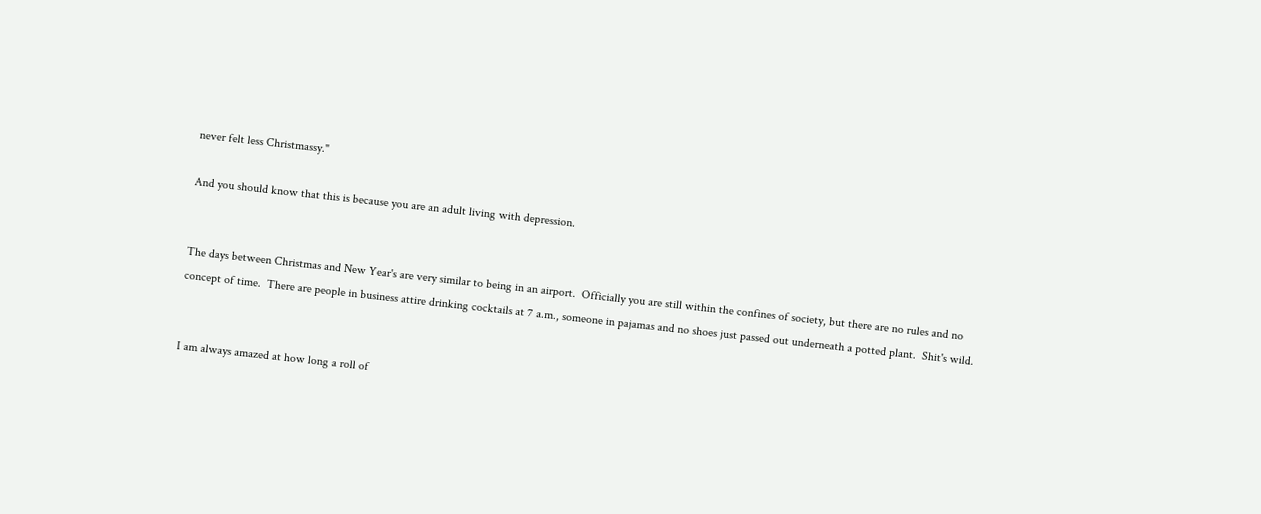never felt less Christmassy."

And you should know that this is because you are an adult living with depression.


The days between Christmas and New Year's are very similar to being in an airport.  Officially you are still within the confines of society, but there are no rules and no concept of time.  There are people in business attire drinking cocktails at 7 a.m., someone in pajamas and no shoes just passed out underneath a potted plant.  Shit's wild.


I am always amazed at how long a roll of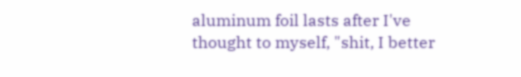aluminum foil lasts after I've thought to myself, "shit, I better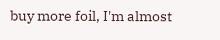buy more foil, I'm almost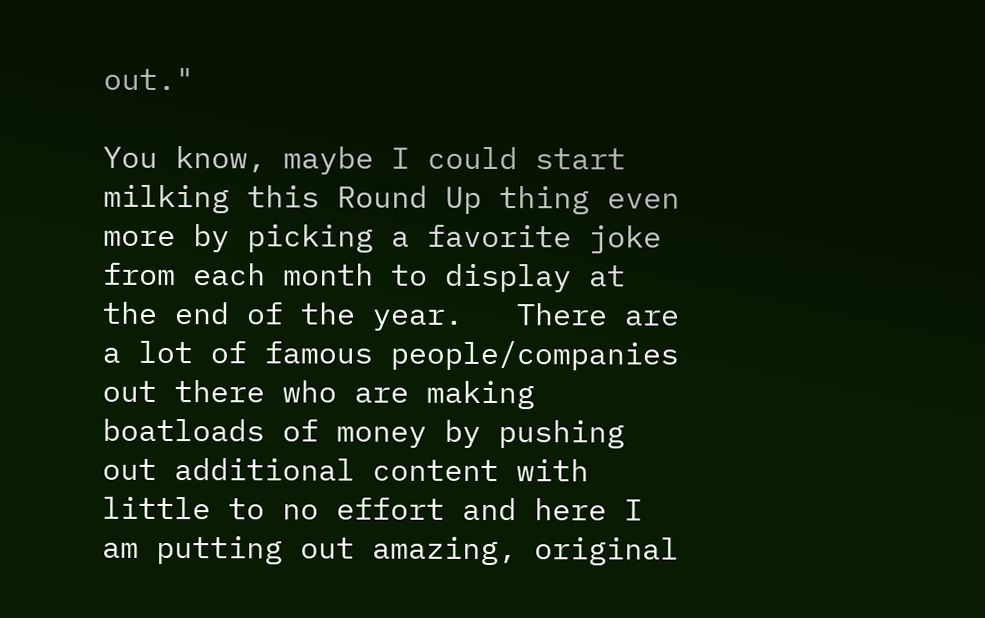out."

You know, maybe I could start milking this Round Up thing even more by picking a favorite joke from each month to display at the end of the year.   There are a lot of famous people/companies out there who are making boatloads of money by pushing out additional content with little to no effort and here I am putting out amazing, original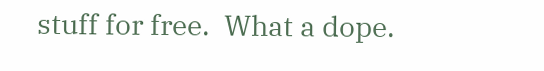stuff for free.  What a dope.